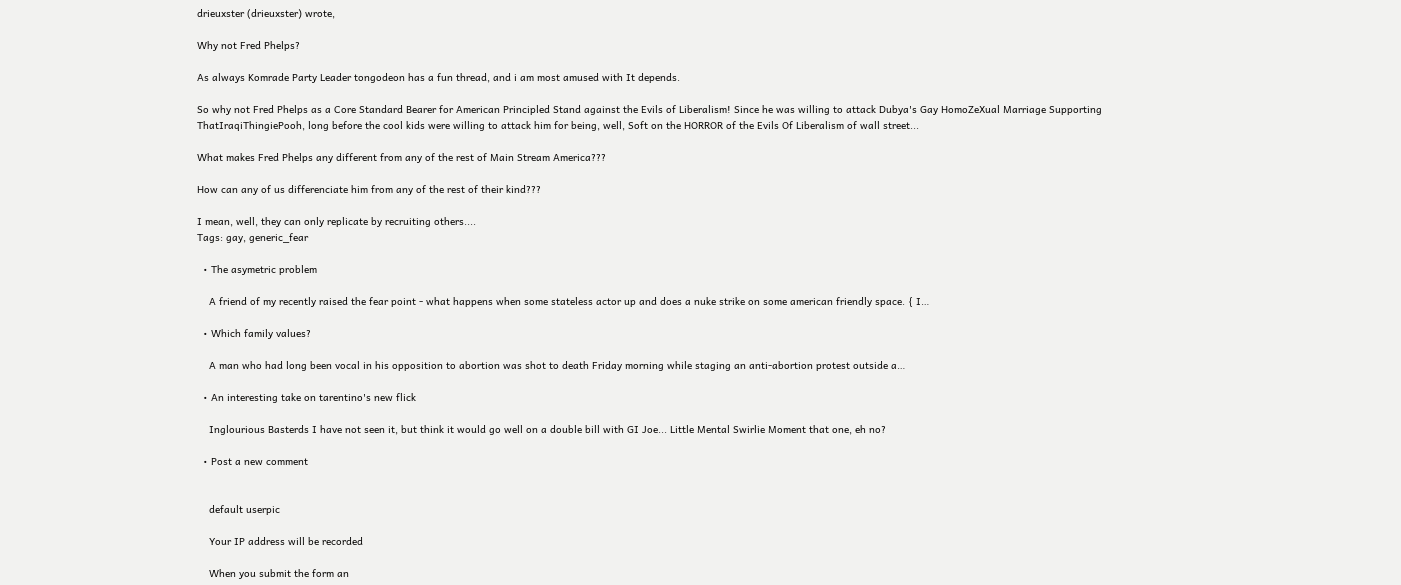drieuxster (drieuxster) wrote,

Why not Fred Phelps?

As always Komrade Party Leader tongodeon has a fun thread, and i am most amused with It depends.

So why not Fred Phelps as a Core Standard Bearer for American Principled Stand against the Evils of Liberalism! Since he was willing to attack Dubya's Gay HomoZeXual Marriage Supporting ThatIraqiThingiePooh, long before the cool kids were willing to attack him for being, well, Soft on the HORROR of the Evils Of Liberalism of wall street...

What makes Fred Phelps any different from any of the rest of Main Stream America???

How can any of us differenciate him from any of the rest of their kind???

I mean, well, they can only replicate by recruiting others....
Tags: gay, generic_fear

  • The asymetric problem

    A friend of my recently raised the fear point - what happens when some stateless actor up and does a nuke strike on some american friendly space. { I…

  • Which family values?

    A man who had long been vocal in his opposition to abortion was shot to death Friday morning while staging an anti-abortion protest outside a…

  • An interesting take on tarentino's new flick

    Inglourious Basterds I have not seen it, but think it would go well on a double bill with GI Joe... Little Mental Swirlie Moment that one, eh no?

  • Post a new comment


    default userpic

    Your IP address will be recorded

    When you submit the form an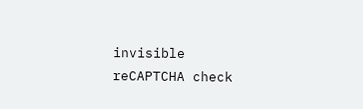invisible reCAPTCHA check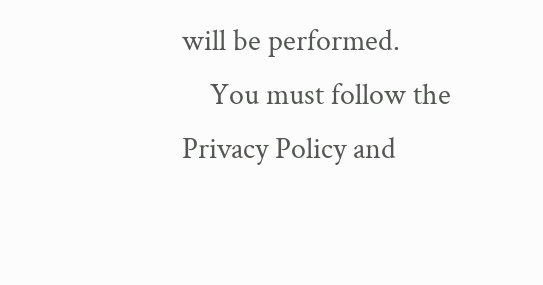will be performed.
    You must follow the Privacy Policy and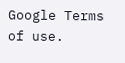Google Terms of use.